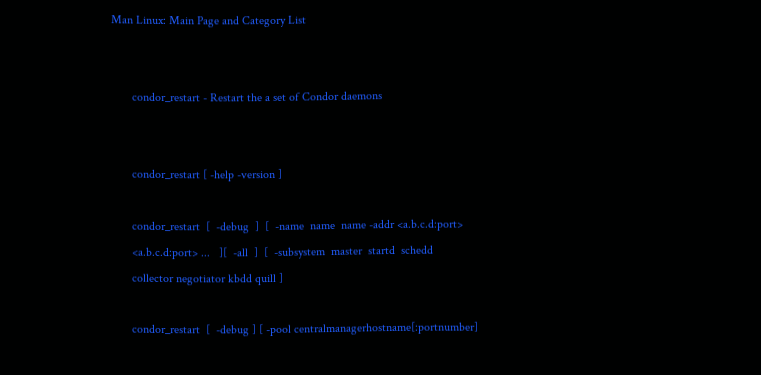Man Linux: Main Page and Category List


       condor_restart - Restart the a set of Condor daemons


       condor_restart [ -help -version ]

       condor_restart  [  -debug  ]  [  -name  name  name -addr <a.b.c.d:port>
       <a.b.c.d:port> ...   ][  -all  ]  [  -subsystem  master  startd  schedd
       collector negotiator kbdd quill ]

       condor_restart  [  -debug ] [ -pool centralmanagerhostname[:portnumber]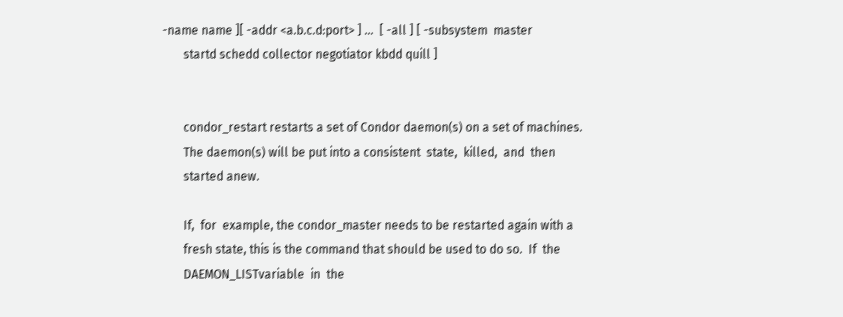-name name ][ -addr <a.b.c.d:port> ] ...  [ -all ] [ -subsystem  master
       startd schedd collector negotiator kbdd quill ]


       condor_restart restarts a set of Condor daemon(s) on a set of machines.
       The daemon(s) will be put into a consistent  state,  killed,  and  then
       started anew.

       If,  for  example, the condor_master needs to be restarted again with a
       fresh state, this is the command that should be used to do so.  If  the
       DAEMON_LISTvariable  in  the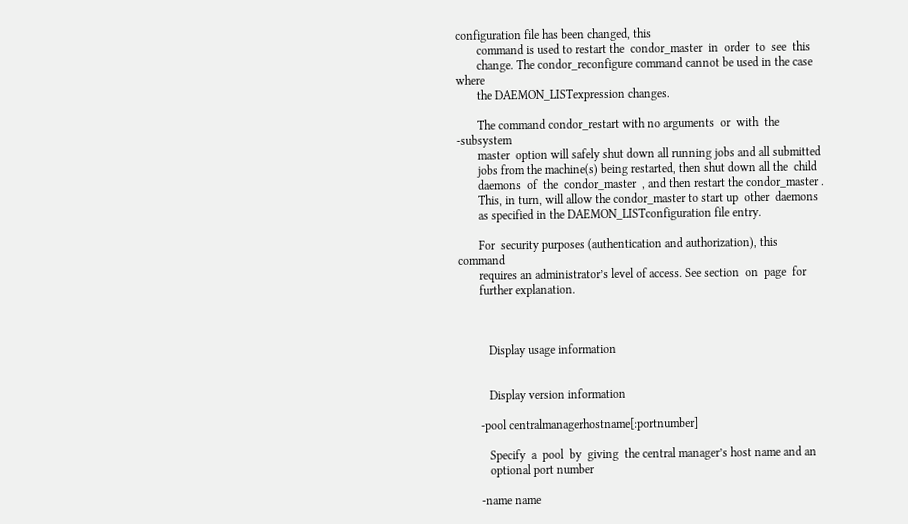configuration file has been changed, this
       command is used to restart the  condor_master  in  order  to  see  this
       change. The condor_reconfigure command cannot be used in the case where
       the DAEMON_LISTexpression changes.

       The command condor_restart with no arguments  or  with  the  -subsystem
       master  option will safely shut down all running jobs and all submitted
       jobs from the machine(s) being restarted, then shut down all the  child
       daemons  of  the  condor_master  , and then restart the condor_master .
       This, in turn, will allow the condor_master to start up  other  daemons
       as specified in the DAEMON_LISTconfiguration file entry.

       For  security purposes (authentication and authorization), this command
       requires an administrator’s level of access. See section  on  page  for
       further explanation.



          Display usage information


          Display version information

       -pool centralmanagerhostname[:portnumber]

          Specify  a  pool  by  giving  the central manager’s host name and an
          optional port number

       -name name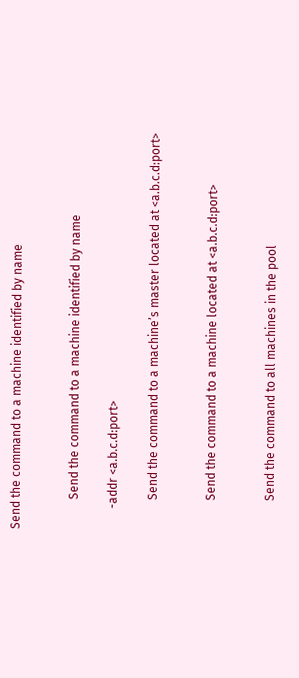Send the command to a machine identified by name


          Send the command to a machine identified by name

       -addr <a.b.c.d:port>

          Send the command to a machine’s master located at <a.b.c.d:port>


          Send the command to a machine located at <a.b.c.d:port>


          Send the command to all machines in the pool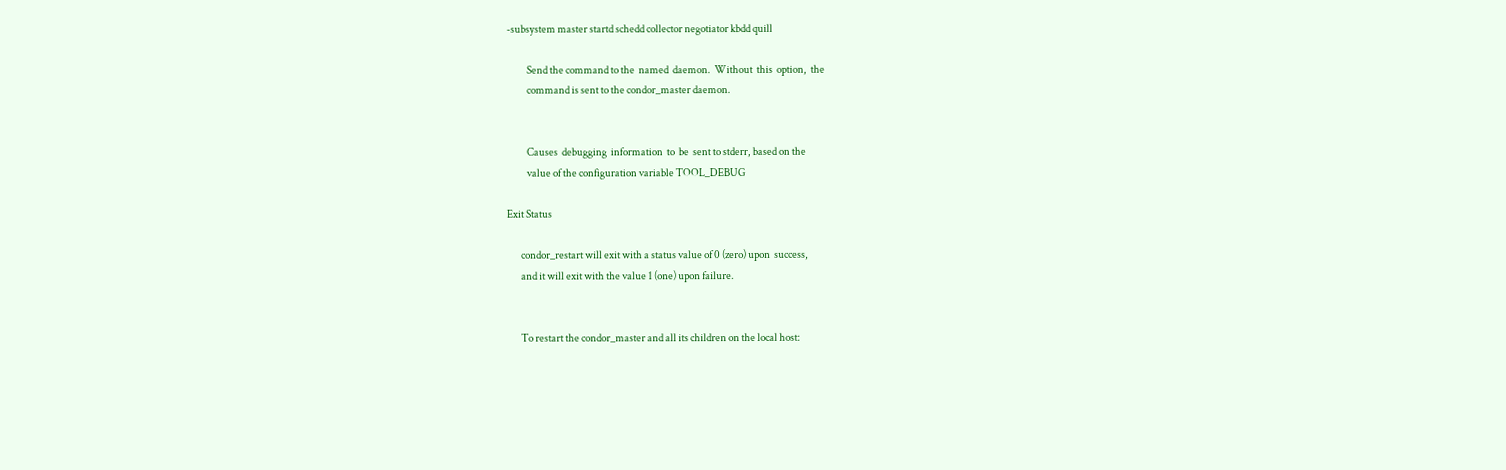-subsystem master startd schedd collector negotiator kbdd quill

          Send the command to the  named  daemon.  Without  this  option,  the
          command is sent to the condor_master daemon.


          Causes  debugging  information  to  be  sent to stderr, based on the
          value of the configuration variable TOOL_DEBUG

Exit Status

       condor_restart will exit with a status value of 0 (zero) upon  success,
       and it will exit with the value 1 (one) upon failure.


       To restart the condor_master and all its children on the local host: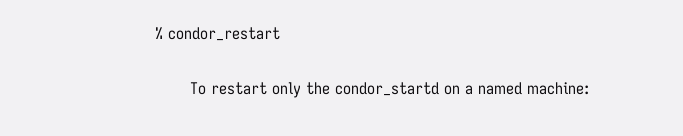% condor_restart

       To restart only the condor_startd on a named machine: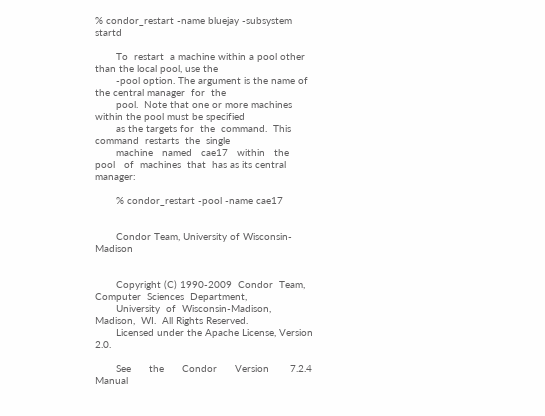% condor_restart -name bluejay -subsystem startd

       To  restart  a machine within a pool other than the local pool, use the
       -pool option. The argument is the name of the central manager  for  the
       pool.  Note that one or more machines within the pool must be specified
       as the targets for  the  command.  This  command  restarts  the  single
       machine   named   cae17   within   the   pool   of  machines  that  has as its central manager:

       % condor_restart -pool -name cae17


       Condor Team, University of Wisconsin-Madison


       Copyright (C) 1990-2009  Condor  Team,  Computer  Sciences  Department,
       University  of  Wisconsin-Madison,  Madison,  WI.  All Rights Reserved.
       Licensed under the Apache License, Version 2.0.

       See      the      Condor      Version       7.2.4       Manual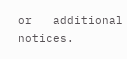or   additional  notices.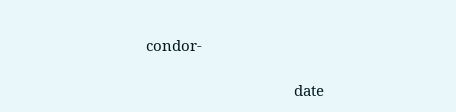condor-

                                     date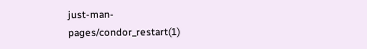just-man-pages/condor_restart(1)